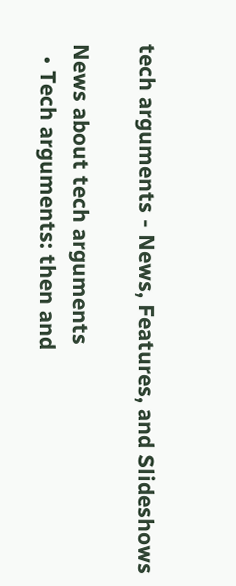tech arguments - News, Features, and Slideshows

News about tech arguments
  • Tech arguments: then and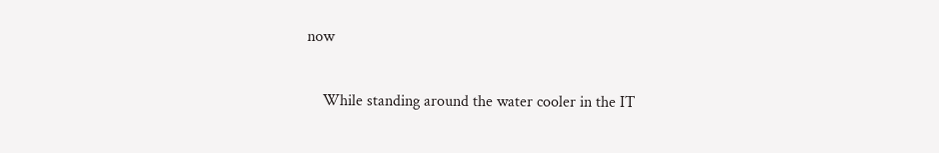now

    While standing around the water cooler in the IT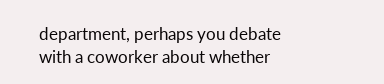department, perhaps you debate with a coworker about whether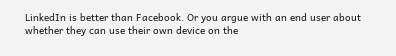LinkedIn is better than Facebook. Or you argue with an end user about whether they can use their own device on the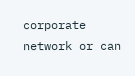corporate network or can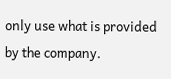only use what is provided by the company.